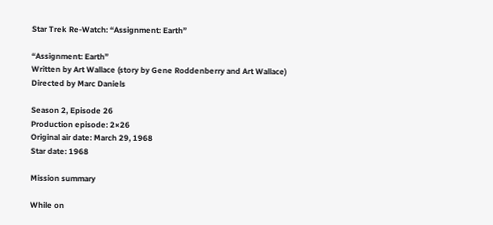Star Trek Re-Watch: “Assignment: Earth”

“Assignment: Earth”
Written by Art Wallace (story by Gene Roddenberry and Art Wallace)
Directed by Marc Daniels

Season 2, Episode 26
Production episode: 2×26
Original air date: March 29, 1968
Star date: 1968

Mission summary

While on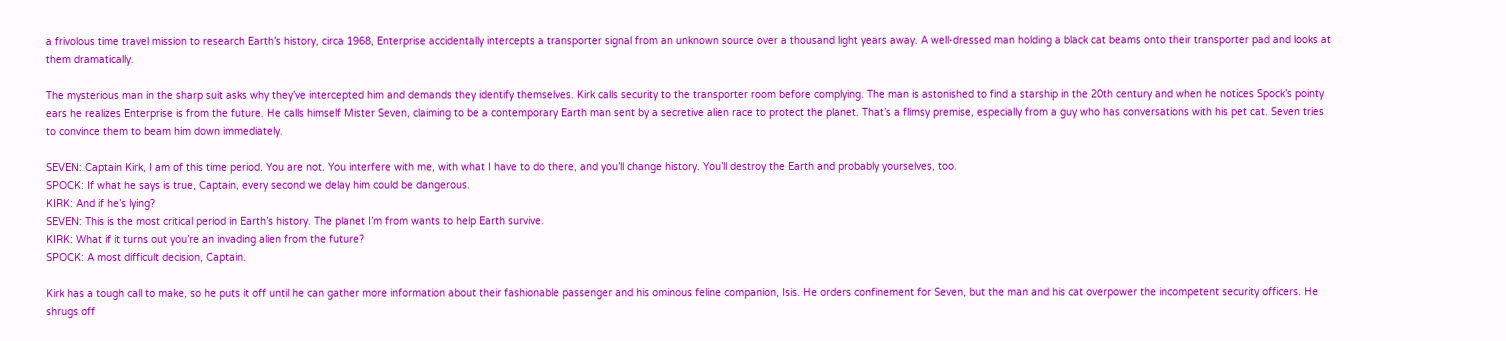a frivolous time travel mission to research Earth’s history, circa 1968, Enterprise accidentally intercepts a transporter signal from an unknown source over a thousand light years away. A well-dressed man holding a black cat beams onto their transporter pad and looks at them dramatically.

The mysterious man in the sharp suit asks why they’ve intercepted him and demands they identify themselves. Kirk calls security to the transporter room before complying. The man is astonished to find a starship in the 20th century and when he notices Spock’s pointy ears he realizes Enterprise is from the future. He calls himself Mister Seven, claiming to be a contemporary Earth man sent by a secretive alien race to protect the planet. That’s a flimsy premise, especially from a guy who has conversations with his pet cat. Seven tries to convince them to beam him down immediately.

SEVEN: Captain Kirk, I am of this time period. You are not. You interfere with me, with what I have to do there, and you’ll change history. You’ll destroy the Earth and probably yourselves, too.
SPOCK: If what he says is true, Captain, every second we delay him could be dangerous.
KIRK: And if he’s lying?
SEVEN: This is the most critical period in Earth’s history. The planet I’m from wants to help Earth survive.
KIRK: What if it turns out you’re an invading alien from the future?
SPOCK: A most difficult decision, Captain.

Kirk has a tough call to make, so he puts it off until he can gather more information about their fashionable passenger and his ominous feline companion, Isis. He orders confinement for Seven, but the man and his cat overpower the incompetent security officers. He shrugs off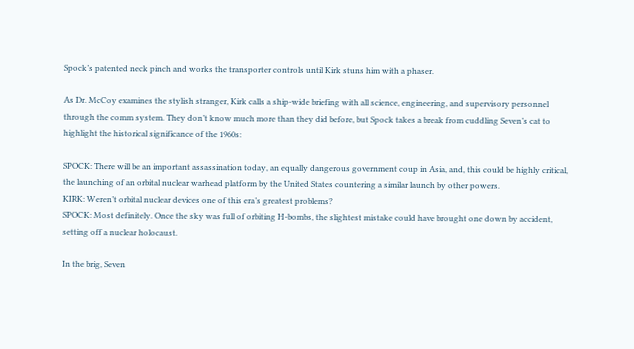Spock’s patented neck pinch and works the transporter controls until Kirk stuns him with a phaser.

As Dr. McCoy examines the stylish stranger, Kirk calls a ship-wide briefing with all science, engineering, and supervisory personnel through the comm system. They don’t know much more than they did before, but Spock takes a break from cuddling Seven’s cat to highlight the historical significance of the 1960s:

SPOCK: There will be an important assassination today, an equally dangerous government coup in Asia, and, this could be highly critical, the launching of an orbital nuclear warhead platform by the United States countering a similar launch by other powers.
KIRK: Weren’t orbital nuclear devices one of this era’s greatest problems?
SPOCK: Most definitely. Once the sky was full of orbiting H-bombs, the slightest mistake could have brought one down by accident, setting off a nuclear holocaust.

In the brig, Seven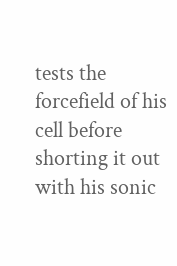tests the forcefield of his cell before shorting it out with his sonic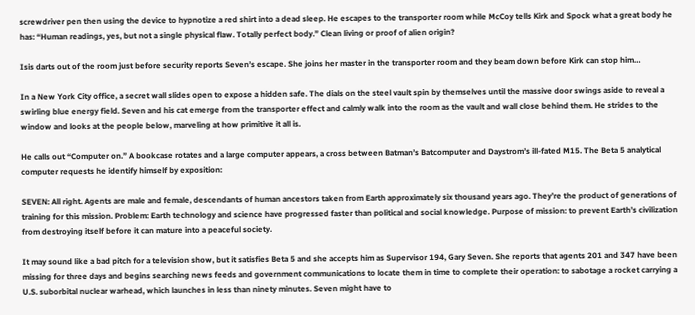screwdriver pen then using the device to hypnotize a red shirt into a dead sleep. He escapes to the transporter room while McCoy tells Kirk and Spock what a great body he has: “Human readings, yes, but not a single physical flaw. Totally perfect body.” Clean living or proof of alien origin?

Isis darts out of the room just before security reports Seven’s escape. She joins her master in the transporter room and they beam down before Kirk can stop him…

In a New York City office, a secret wall slides open to expose a hidden safe. The dials on the steel vault spin by themselves until the massive door swings aside to reveal a swirling blue energy field. Seven and his cat emerge from the transporter effect and calmly walk into the room as the vault and wall close behind them. He strides to the window and looks at the people below, marveling at how primitive it all is.

He calls out “Computer on.” A bookcase rotates and a large computer appears, a cross between Batman’s Batcomputer and Daystrom’s ill-fated M15. The Beta 5 analytical computer requests he identify himself by exposition:

SEVEN: All right. Agents are male and female, descendants of human ancestors taken from Earth approximately six thousand years ago. They’re the product of generations of training for this mission. Problem: Earth technology and science have progressed faster than political and social knowledge. Purpose of mission: to prevent Earth’s civilization from destroying itself before it can mature into a peaceful society.

It may sound like a bad pitch for a television show, but it satisfies Beta 5 and she accepts him as Supervisor 194, Gary Seven. She reports that agents 201 and 347 have been missing for three days and begins searching news feeds and government communications to locate them in time to complete their operation: to sabotage a rocket carrying a U.S. suborbital nuclear warhead, which launches in less than ninety minutes. Seven might have to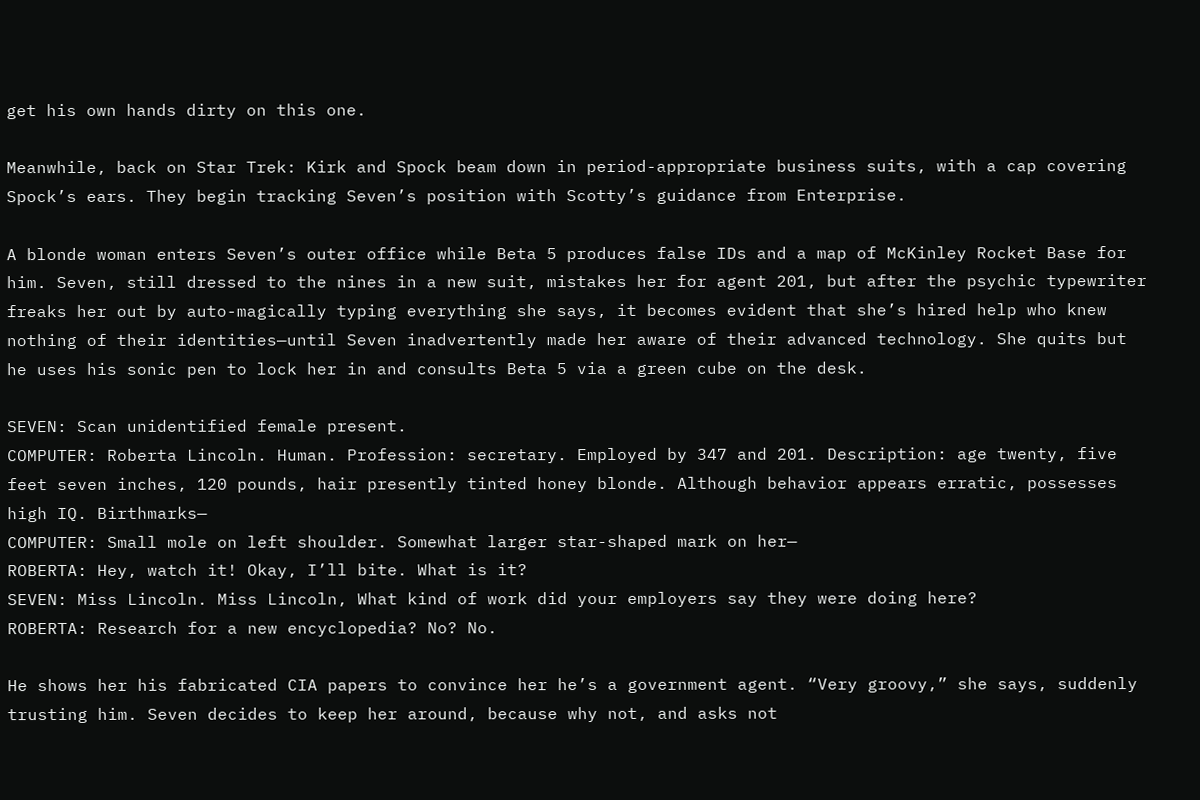get his own hands dirty on this one.

Meanwhile, back on Star Trek: Kirk and Spock beam down in period-appropriate business suits, with a cap covering Spock’s ears. They begin tracking Seven’s position with Scotty’s guidance from Enterprise.

A blonde woman enters Seven’s outer office while Beta 5 produces false IDs and a map of McKinley Rocket Base for him. Seven, still dressed to the nines in a new suit, mistakes her for agent 201, but after the psychic typewriter freaks her out by auto-magically typing everything she says, it becomes evident that she’s hired help who knew nothing of their identities—until Seven inadvertently made her aware of their advanced technology. She quits but he uses his sonic pen to lock her in and consults Beta 5 via a green cube on the desk.

SEVEN: Scan unidentified female present.
COMPUTER: Roberta Lincoln. Human. Profession: secretary. Employed by 347 and 201. Description: age twenty, five feet seven inches, 120 pounds, hair presently tinted honey blonde. Although behavior appears erratic, possesses high IQ. Birthmarks—
COMPUTER: Small mole on left shoulder. Somewhat larger star-shaped mark on her—
ROBERTA: Hey, watch it! Okay, I’ll bite. What is it?
SEVEN: Miss Lincoln. Miss Lincoln, What kind of work did your employers say they were doing here?
ROBERTA: Research for a new encyclopedia? No? No.

He shows her his fabricated CIA papers to convince her he’s a government agent. “Very groovy,” she says, suddenly trusting him. Seven decides to keep her around, because why not, and asks not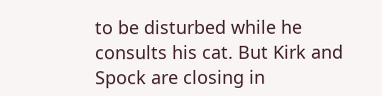to be disturbed while he consults his cat. But Kirk and Spock are closing in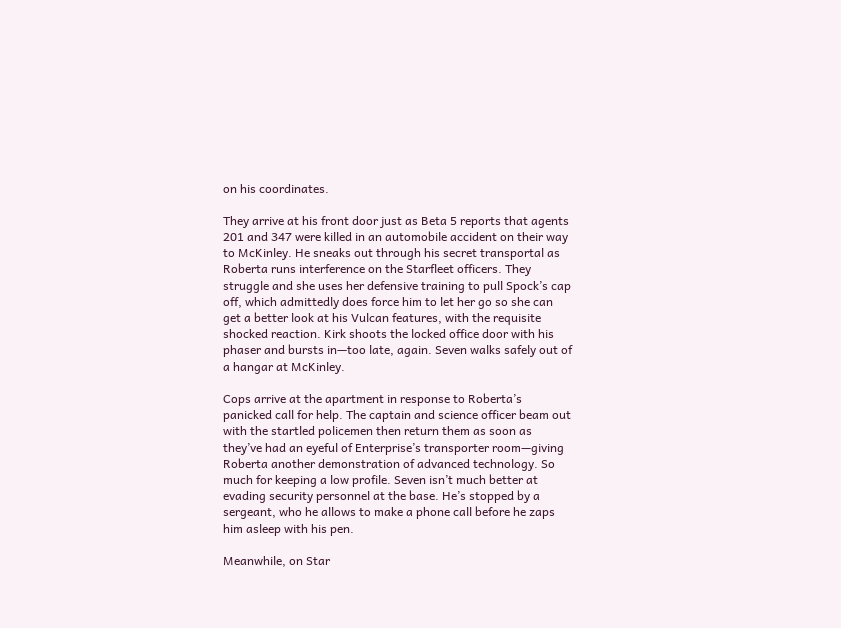on his coordinates.

They arrive at his front door just as Beta 5 reports that agents 201 and 347 were killed in an automobile accident on their way to McKinley. He sneaks out through his secret transportal as Roberta runs interference on the Starfleet officers. They struggle and she uses her defensive training to pull Spock’s cap off, which admittedly does force him to let her go so she can get a better look at his Vulcan features, with the requisite shocked reaction. Kirk shoots the locked office door with his phaser and bursts in—too late, again. Seven walks safely out of a hangar at McKinley.

Cops arrive at the apartment in response to Roberta’s panicked call for help. The captain and science officer beam out with the startled policemen then return them as soon as they’ve had an eyeful of Enterprise’s transporter room—giving Roberta another demonstration of advanced technology. So much for keeping a low profile. Seven isn’t much better at evading security personnel at the base. He’s stopped by a sergeant, who he allows to make a phone call before he zaps him asleep with his pen.

Meanwhile, on Star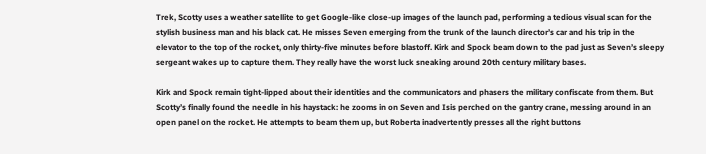Trek, Scotty uses a weather satellite to get Google-like close-up images of the launch pad, performing a tedious visual scan for the stylish business man and his black cat. He misses Seven emerging from the trunk of the launch director’s car and his trip in the elevator to the top of the rocket, only thirty-five minutes before blastoff. Kirk and Spock beam down to the pad just as Seven’s sleepy sergeant wakes up to capture them. They really have the worst luck sneaking around 20th century military bases.

Kirk and Spock remain tight-lipped about their identities and the communicators and phasers the military confiscate from them. But Scotty’s finally found the needle in his haystack: he zooms in on Seven and Isis perched on the gantry crane, messing around in an open panel on the rocket. He attempts to beam them up, but Roberta inadvertently presses all the right buttons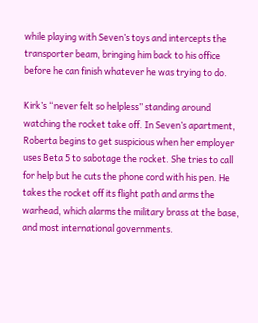while playing with Seven’s toys and intercepts the transporter beam, bringing him back to his office before he can finish whatever he was trying to do.

Kirk’s “never felt so helpless” standing around watching the rocket take off. In Seven’s apartment, Roberta begins to get suspicious when her employer uses Beta 5 to sabotage the rocket. She tries to call for help but he cuts the phone cord with his pen. He takes the rocket off its flight path and arms the warhead, which alarms the military brass at the base, and most international governments.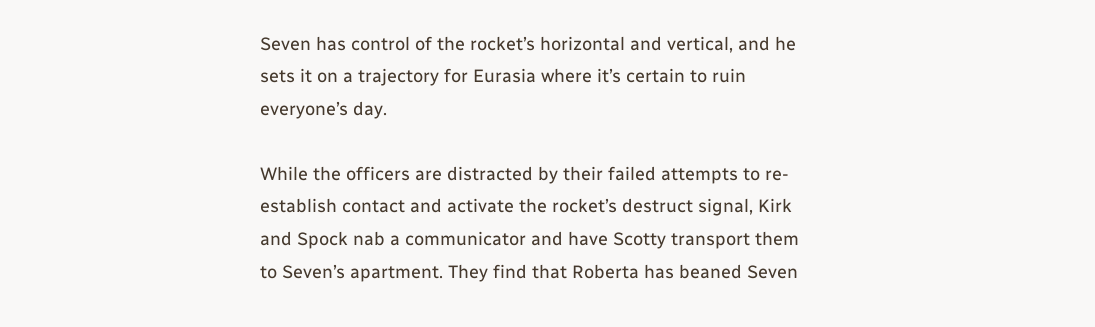Seven has control of the rocket’s horizontal and vertical, and he sets it on a trajectory for Eurasia where it’s certain to ruin everyone’s day.

While the officers are distracted by their failed attempts to re-establish contact and activate the rocket’s destruct signal, Kirk and Spock nab a communicator and have Scotty transport them to Seven’s apartment. They find that Roberta has beaned Seven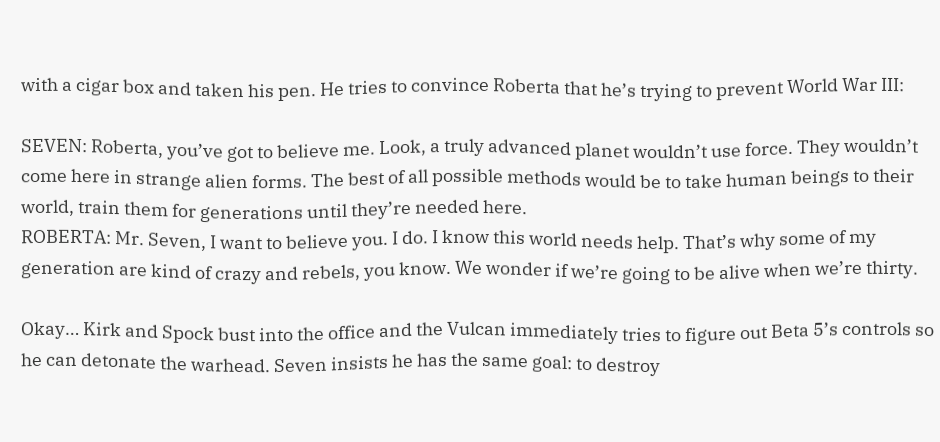with a cigar box and taken his pen. He tries to convince Roberta that he’s trying to prevent World War III:

SEVEN: Roberta, you’ve got to believe me. Look, a truly advanced planet wouldn’t use force. They wouldn’t come here in strange alien forms. The best of all possible methods would be to take human beings to their world, train them for generations until they’re needed here.
ROBERTA: Mr. Seven, I want to believe you. I do. I know this world needs help. That’s why some of my generation are kind of crazy and rebels, you know. We wonder if we’re going to be alive when we’re thirty.

Okay… Kirk and Spock bust into the office and the Vulcan immediately tries to figure out Beta 5’s controls so he can detonate the warhead. Seven insists he has the same goal: to destroy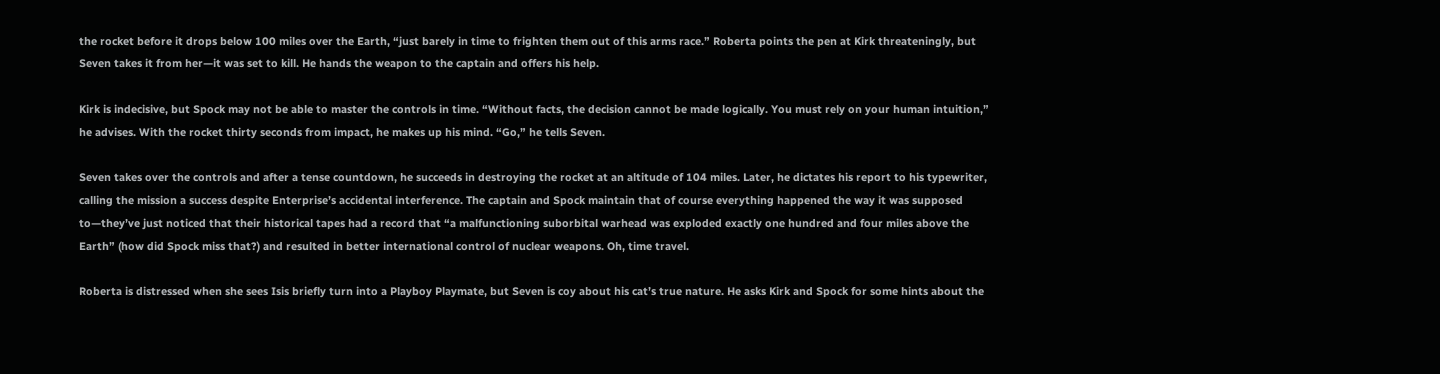the rocket before it drops below 100 miles over the Earth, “just barely in time to frighten them out of this arms race.” Roberta points the pen at Kirk threateningly, but Seven takes it from her—it was set to kill. He hands the weapon to the captain and offers his help.

Kirk is indecisive, but Spock may not be able to master the controls in time. “Without facts, the decision cannot be made logically. You must rely on your human intuition,” he advises. With the rocket thirty seconds from impact, he makes up his mind. “Go,” he tells Seven.

Seven takes over the controls and after a tense countdown, he succeeds in destroying the rocket at an altitude of 104 miles. Later, he dictates his report to his typewriter, calling the mission a success despite Enterprise’s accidental interference. The captain and Spock maintain that of course everything happened the way it was supposed to—they’ve just noticed that their historical tapes had a record that “a malfunctioning suborbital warhead was exploded exactly one hundred and four miles above the Earth” (how did Spock miss that?) and resulted in better international control of nuclear weapons. Oh, time travel.

Roberta is distressed when she sees Isis briefly turn into a Playboy Playmate, but Seven is coy about his cat’s true nature. He asks Kirk and Spock for some hints about the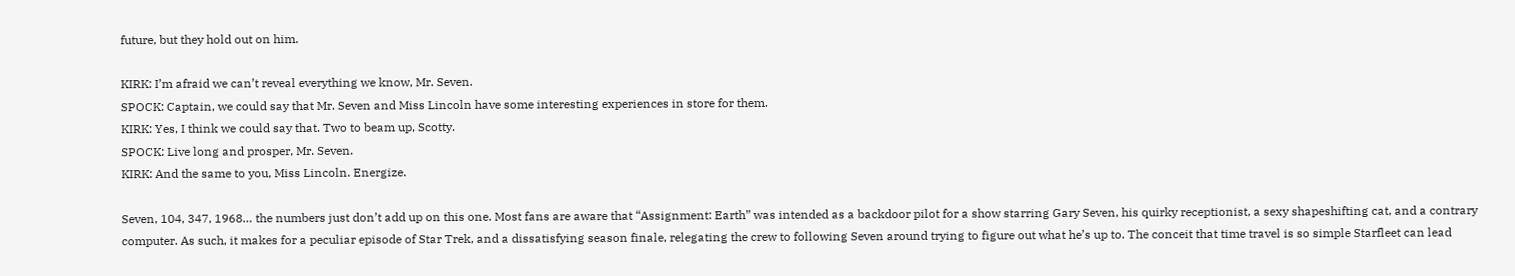future, but they hold out on him.

KIRK: I’m afraid we can’t reveal everything we know, Mr. Seven.
SPOCK: Captain, we could say that Mr. Seven and Miss Lincoln have some interesting experiences in store for them.
KIRK: Yes, I think we could say that. Two to beam up, Scotty.
SPOCK: Live long and prosper, Mr. Seven.
KIRK: And the same to you, Miss Lincoln. Energize.

Seven, 104, 347, 1968… the numbers just don’t add up on this one. Most fans are aware that “Assignment: Earth” was intended as a backdoor pilot for a show starring Gary Seven, his quirky receptionist, a sexy shapeshifting cat, and a contrary computer. As such, it makes for a peculiar episode of Star Trek, and a dissatisfying season finale, relegating the crew to following Seven around trying to figure out what he’s up to. The conceit that time travel is so simple Starfleet can lead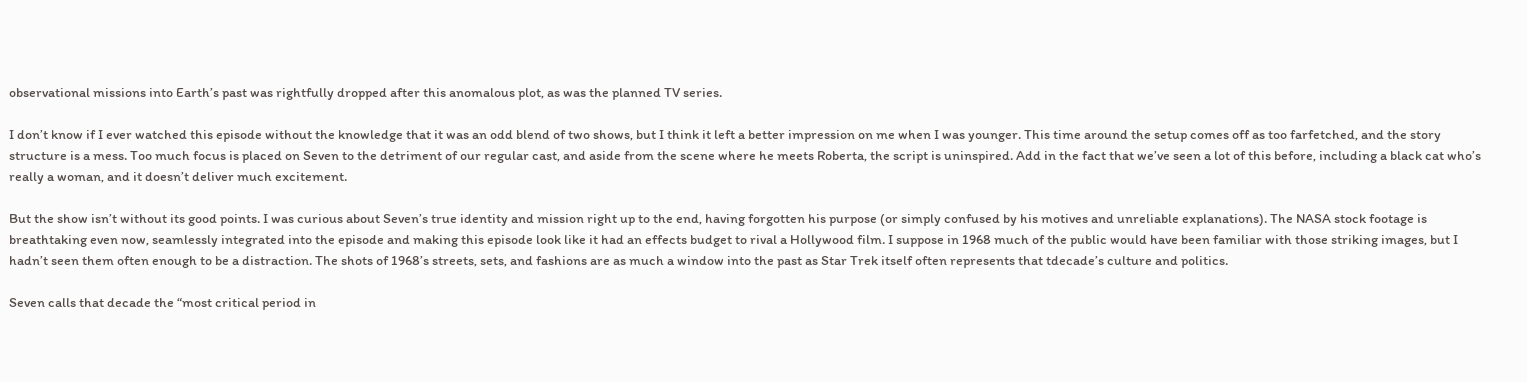observational missions into Earth’s past was rightfully dropped after this anomalous plot, as was the planned TV series.

I don’t know if I ever watched this episode without the knowledge that it was an odd blend of two shows, but I think it left a better impression on me when I was younger. This time around the setup comes off as too farfetched, and the story structure is a mess. Too much focus is placed on Seven to the detriment of our regular cast, and aside from the scene where he meets Roberta, the script is uninspired. Add in the fact that we’ve seen a lot of this before, including a black cat who’s really a woman, and it doesn’t deliver much excitement.

But the show isn’t without its good points. I was curious about Seven’s true identity and mission right up to the end, having forgotten his purpose (or simply confused by his motives and unreliable explanations). The NASA stock footage is breathtaking even now, seamlessly integrated into the episode and making this episode look like it had an effects budget to rival a Hollywood film. I suppose in 1968 much of the public would have been familiar with those striking images, but I hadn’t seen them often enough to be a distraction. The shots of 1968’s streets, sets, and fashions are as much a window into the past as Star Trek itself often represents that tdecade’s culture and politics.

Seven calls that decade the “most critical period in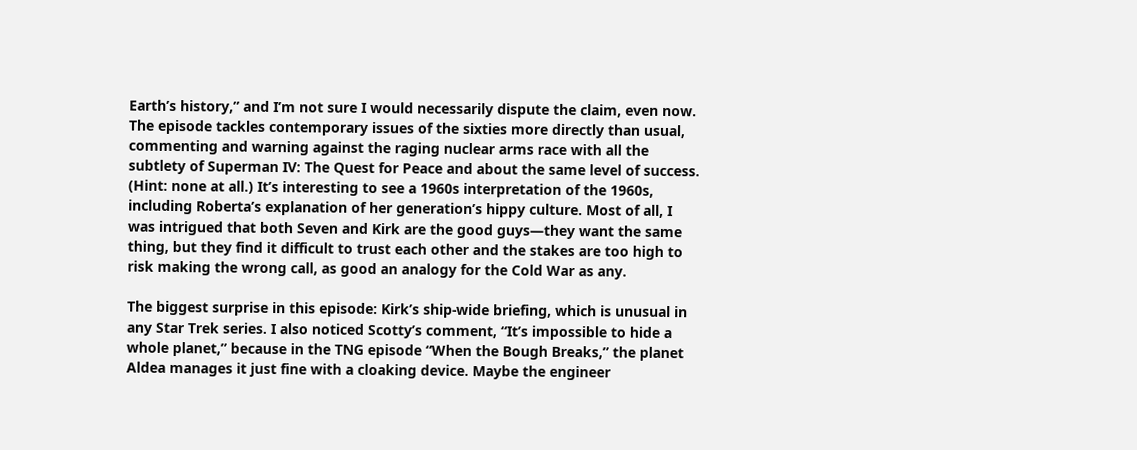Earth’s history,” and I’m not sure I would necessarily dispute the claim, even now. The episode tackles contemporary issues of the sixties more directly than usual, commenting and warning against the raging nuclear arms race with all the subtlety of Superman IV: The Quest for Peace and about the same level of success. (Hint: none at all.) It’s interesting to see a 1960s interpretation of the 1960s, including Roberta’s explanation of her generation’s hippy culture. Most of all, I was intrigued that both Seven and Kirk are the good guys—they want the same thing, but they find it difficult to trust each other and the stakes are too high to risk making the wrong call, as good an analogy for the Cold War as any.

The biggest surprise in this episode: Kirk’s ship-wide briefing, which is unusual in any Star Trek series. I also noticed Scotty’s comment, “It’s impossible to hide a whole planet,” because in the TNG episode “When the Bough Breaks,” the planet Aldea manages it just fine with a cloaking device. Maybe the engineer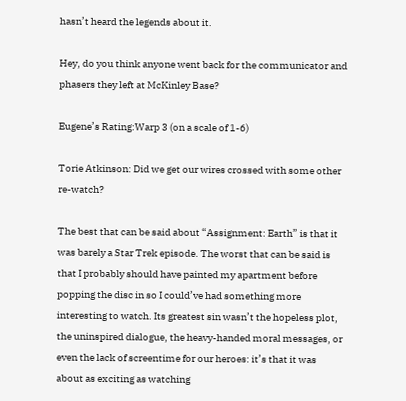hasn’t heard the legends about it.

Hey, do you think anyone went back for the communicator and phasers they left at McKinley Base?

Eugene’s Rating:Warp 3 (on a scale of 1-6)

Torie Atkinson: Did we get our wires crossed with some other re-watch?

The best that can be said about “Assignment: Earth” is that it was barely a Star Trek episode. The worst that can be said is that I probably should have painted my apartment before popping the disc in so I could’ve had something more interesting to watch. Its greatest sin wasn’t the hopeless plot, the uninspired dialogue, the heavy-handed moral messages, or even the lack of screentime for our heroes: it’s that it was about as exciting as watching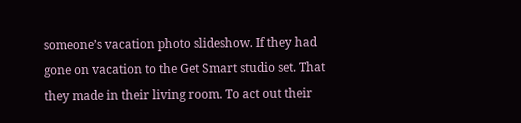someone’s vacation photo slideshow. If they had gone on vacation to the Get Smart studio set. That they made in their living room. To act out their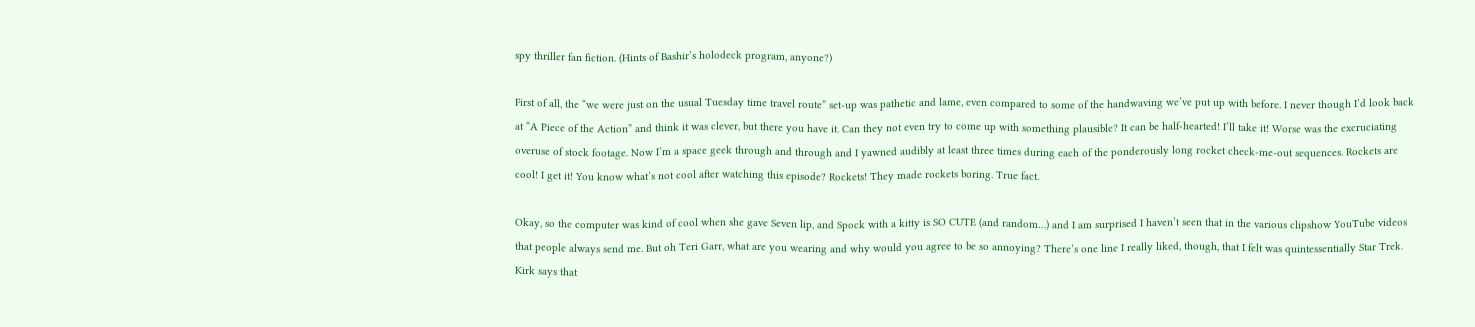spy thriller fan fiction. (Hints of Bashir’s holodeck program, anyone?)

First of all, the “we were just on the usual Tuesday time travel route” set-up was pathetic and lame, even compared to some of the handwaving we’ve put up with before. I never though I’d look back at “A Piece of the Action” and think it was clever, but there you have it. Can they not even try to come up with something plausible? It can be half-hearted! I’ll take it! Worse was the excruciating overuse of stock footage. Now I’m a space geek through and through and I yawned audibly at least three times during each of the ponderously long rocket check-me-out sequences. Rockets are cool! I get it! You know what’s not cool after watching this episode? Rockets! They made rockets boring. True fact.

Okay, so the computer was kind of cool when she gave Seven lip, and Spock with a kitty is SO CUTE (and random…) and I am surprised I haven’t seen that in the various clipshow YouTube videos that people always send me. But oh Teri Garr, what are you wearing and why would you agree to be so annoying? There’s one line I really liked, though, that I felt was quintessentially Star Trek. Kirk says that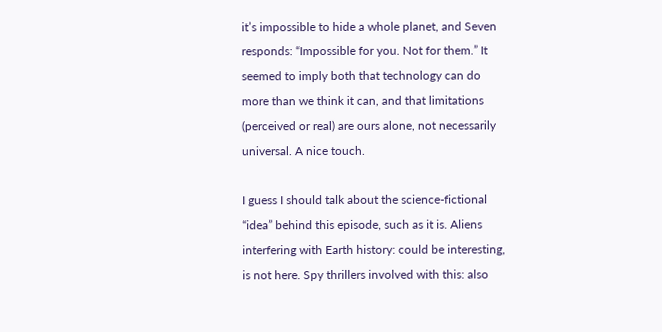it’s impossible to hide a whole planet, and Seven responds: “Impossible for you. Not for them.” It seemed to imply both that technology can do more than we think it can, and that limitations (perceived or real) are ours alone, not necessarily universal. A nice touch.

I guess I should talk about the science-fictional “idea” behind this episode, such as it is. Aliens interfering with Earth history: could be interesting, is not here. Spy thrillers involved with this: also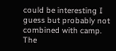could be interesting I guess but probably not combined with camp. The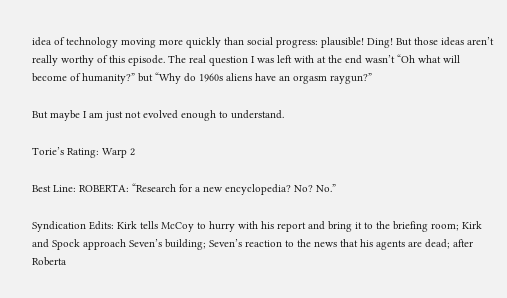idea of technology moving more quickly than social progress: plausible! Ding! But those ideas aren’t really worthy of this episode. The real question I was left with at the end wasn’t “Oh what will become of humanity?” but “Why do 1960s aliens have an orgasm raygun?”

But maybe I am just not evolved enough to understand.

Torie’s Rating: Warp 2

Best Line: ROBERTA: “Research for a new encyclopedia? No? No.”

Syndication Edits: Kirk tells McCoy to hurry with his report and bring it to the briefing room; Kirk and Spock approach Seven’s building; Seven’s reaction to the news that his agents are dead; after Roberta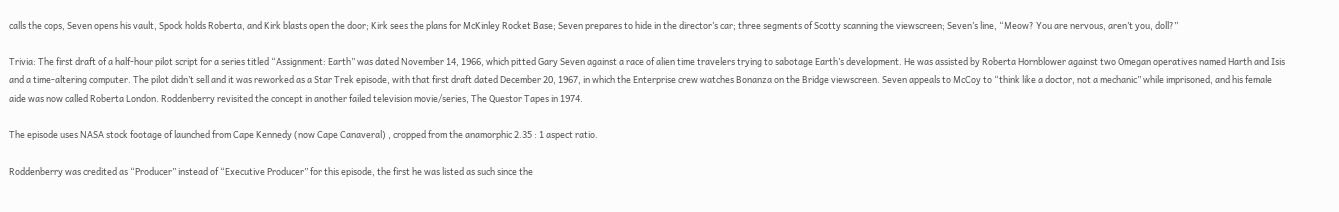calls the cops, Seven opens his vault, Spock holds Roberta, and Kirk blasts open the door; Kirk sees the plans for McKinley Rocket Base; Seven prepares to hide in the director’s car; three segments of Scotty scanning the viewscreen; Seven’s line, “Meow? You are nervous, aren’t you, doll?”

Trivia: The first draft of a half-hour pilot script for a series titled “Assignment: Earth” was dated November 14, 1966, which pitted Gary Seven against a race of alien time travelers trying to sabotage Earth’s development. He was assisted by Roberta Hornblower against two Omegan operatives named Harth and Isis and a time-altering computer. The pilot didn’t sell and it was reworked as a Star Trek episode, with that first draft dated December 20, 1967, in which the Enterprise crew watches Bonanza on the Bridge viewscreen. Seven appeals to McCoy to “think like a doctor, not a mechanic” while imprisoned, and his female aide was now called Roberta London. Roddenberry revisited the concept in another failed television movie/series, The Questor Tapes in 1974.

The episode uses NASA stock footage of launched from Cape Kennedy (now Cape Canaveral) , cropped from the anamorphic 2.35 : 1 aspect ratio.

Roddenberry was credited as “Producer” instead of “Executive Producer” for this episode, the first he was listed as such since the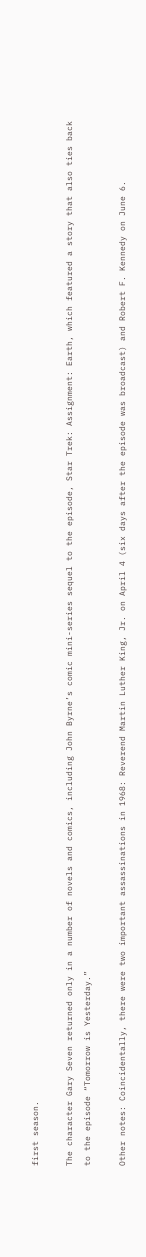first season.

The character Gary Seven returned only in a number of novels and comics, including John Byrne’s comic mini-series sequel to the episode, Star Trek: Assignment: Earth, which featured a story that also ties back to the episode “Tomorrow is Yesterday.”

Other notes: Coincidentally, there were two important assassinations in 1968: Reverend Martin Luther King, Jr. on April 4 (six days after the episode was broadcast) and Robert F. Kennedy on June 6.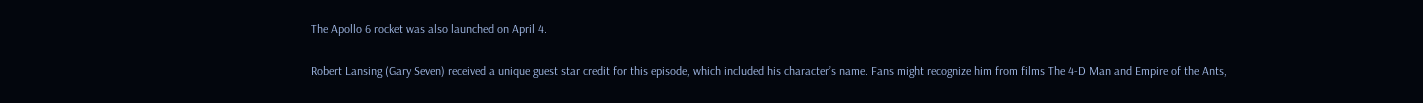The Apollo 6 rocket was also launched on April 4.

Robert Lansing (Gary Seven) received a unique guest star credit for this episode, which included his character’s name. Fans might recognize him from films The 4-D Man and Empire of the Ants,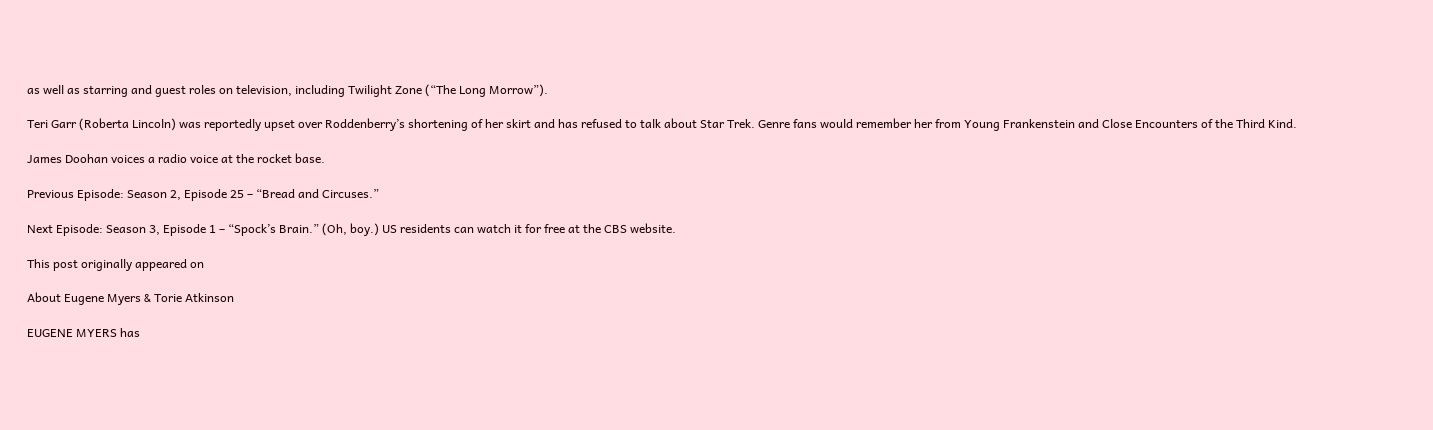as well as starring and guest roles on television, including Twilight Zone (“The Long Morrow”).

Teri Garr (Roberta Lincoln) was reportedly upset over Roddenberry’s shortening of her skirt and has refused to talk about Star Trek. Genre fans would remember her from Young Frankenstein and Close Encounters of the Third Kind.

James Doohan voices a radio voice at the rocket base.

Previous Episode: Season 2, Episode 25 – “Bread and Circuses.”

Next Episode: Season 3, Episode 1 – “Spock’s Brain.” (Oh, boy.) US residents can watch it for free at the CBS website.

This post originally appeared on

About Eugene Myers & Torie Atkinson

EUGENE MYERS has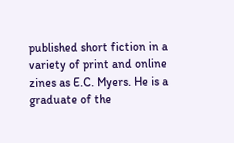published short fiction in a variety of print and online zines as E.C. Myers. He is a graduate of the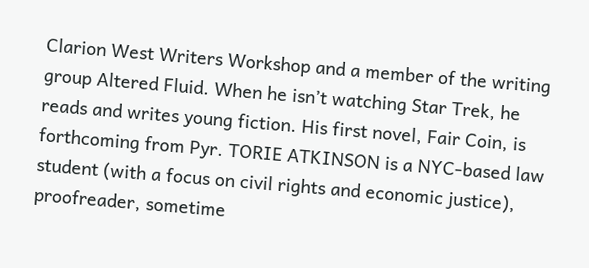Clarion West Writers Workshop and a member of the writing group Altered Fluid. When he isn’t watching Star Trek, he reads and writes young fiction. His first novel, Fair Coin, is forthcoming from Pyr. TORIE ATKINSON is a NYC-based law student (with a focus on civil rights and economic justice), proofreader, sometime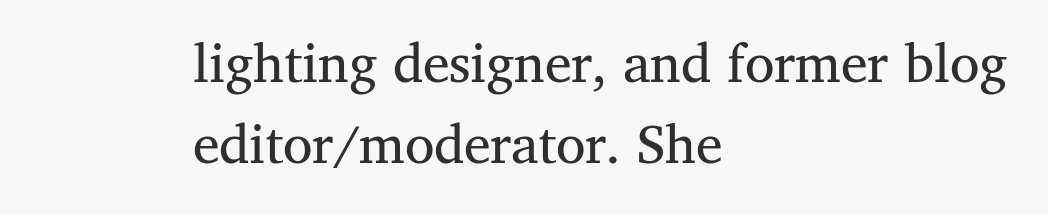lighting designer, and former blog editor/moderator. She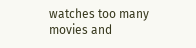watches too many movies and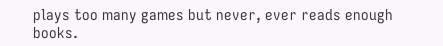plays too many games but never, ever reads enough books.